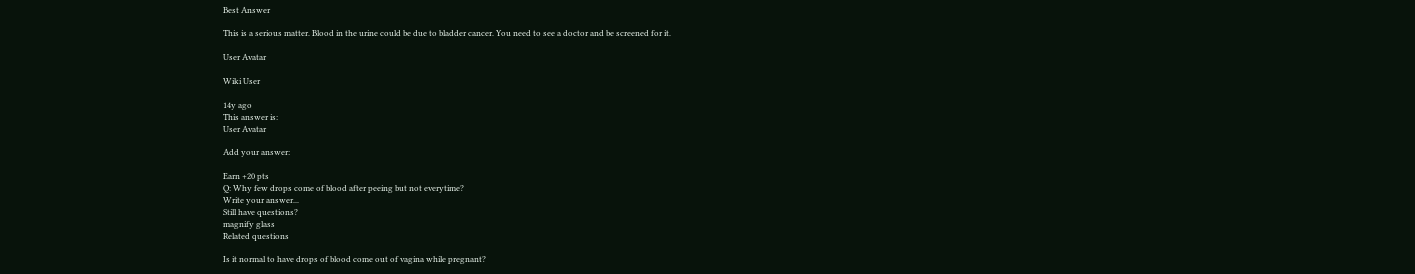Best Answer

This is a serious matter. Blood in the urine could be due to bladder cancer. You need to see a doctor and be screened for it.

User Avatar

Wiki User

14y ago
This answer is:
User Avatar

Add your answer:

Earn +20 pts
Q: Why few drops come of blood after peeing but not everytime?
Write your answer...
Still have questions?
magnify glass
Related questions

Is it normal to have drops of blood come out of vagina while pregnant?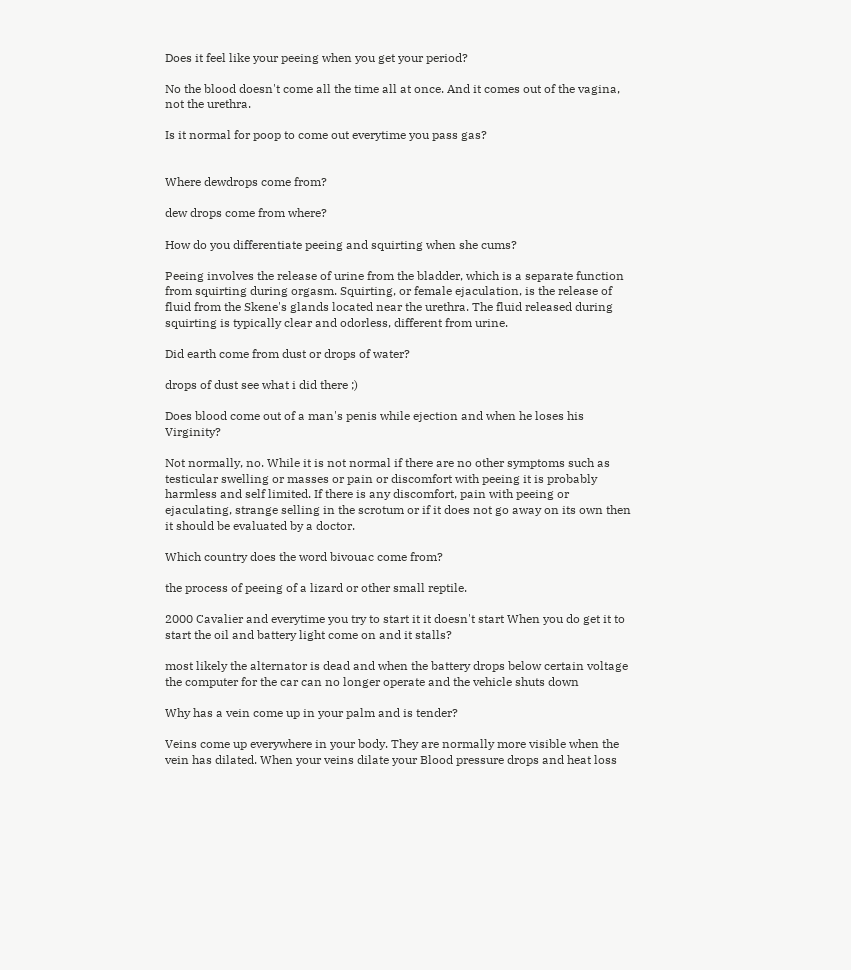Does it feel like your peeing when you get your period?

No the blood doesn't come all the time all at once. And it comes out of the vagina, not the urethra.

Is it normal for poop to come out everytime you pass gas?


Where dewdrops come from?

dew drops come from where?

How do you differentiate peeing and squirting when she cums?

Peeing involves the release of urine from the bladder, which is a separate function from squirting during orgasm. Squirting, or female ejaculation, is the release of fluid from the Skene's glands located near the urethra. The fluid released during squirting is typically clear and odorless, different from urine.

Did earth come from dust or drops of water?

drops of dust see what i did there ;)

Does blood come out of a man's penis while ejection and when he loses his Virginity?

Not normally, no. While it is not normal if there are no other symptoms such as testicular swelling or masses or pain or discomfort with peeing it is probably harmless and self limited. If there is any discomfort, pain with peeing or ejaculating, strange selling in the scrotum or if it does not go away on its own then it should be evaluated by a doctor.

Which country does the word bivouac come from?

the process of peeing of a lizard or other small reptile.

2000 Cavalier and everytime you try to start it it doesn't start When you do get it to start the oil and battery light come on and it stalls?

most likely the alternator is dead and when the battery drops below certain voltage the computer for the car can no longer operate and the vehicle shuts down

Why has a vein come up in your palm and is tender?

Veins come up everywhere in your body. They are normally more visible when the vein has dilated. When your veins dilate your Blood pressure drops and heat loss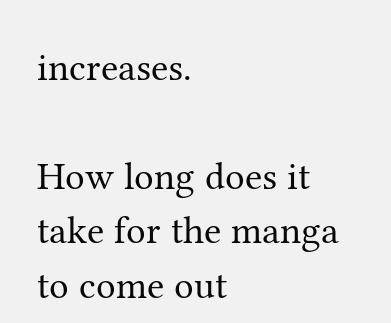increases.

How long does it take for the manga to come out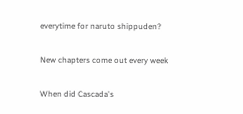everytime for naruto shippuden?

New chapters come out every week

When did Cascada's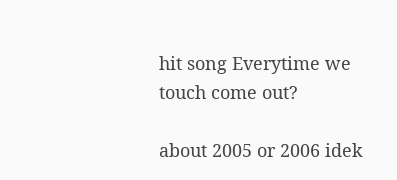hit song Everytime we touch come out?

about 2005 or 2006 idek